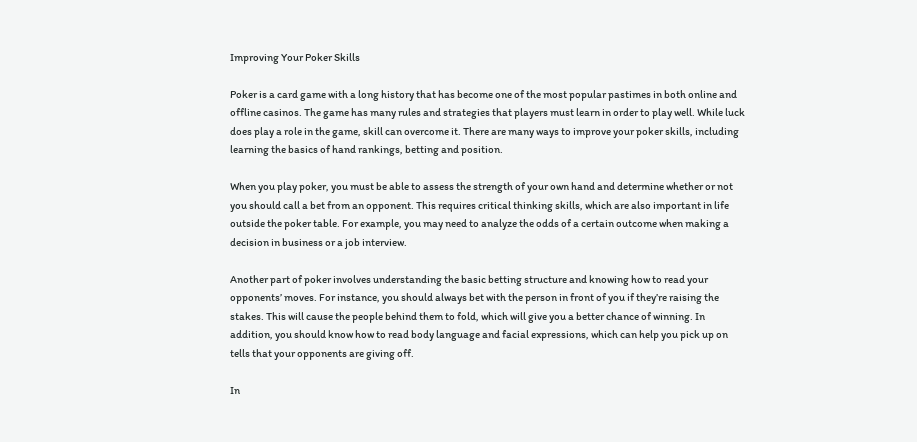Improving Your Poker Skills

Poker is a card game with a long history that has become one of the most popular pastimes in both online and offline casinos. The game has many rules and strategies that players must learn in order to play well. While luck does play a role in the game, skill can overcome it. There are many ways to improve your poker skills, including learning the basics of hand rankings, betting and position.

When you play poker, you must be able to assess the strength of your own hand and determine whether or not you should call a bet from an opponent. This requires critical thinking skills, which are also important in life outside the poker table. For example, you may need to analyze the odds of a certain outcome when making a decision in business or a job interview.

Another part of poker involves understanding the basic betting structure and knowing how to read your opponents’ moves. For instance, you should always bet with the person in front of you if they’re raising the stakes. This will cause the people behind them to fold, which will give you a better chance of winning. In addition, you should know how to read body language and facial expressions, which can help you pick up on tells that your opponents are giving off.

In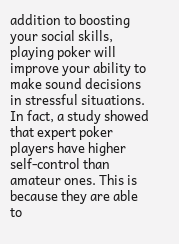addition to boosting your social skills, playing poker will improve your ability to make sound decisions in stressful situations. In fact, a study showed that expert poker players have higher self-control than amateur ones. This is because they are able to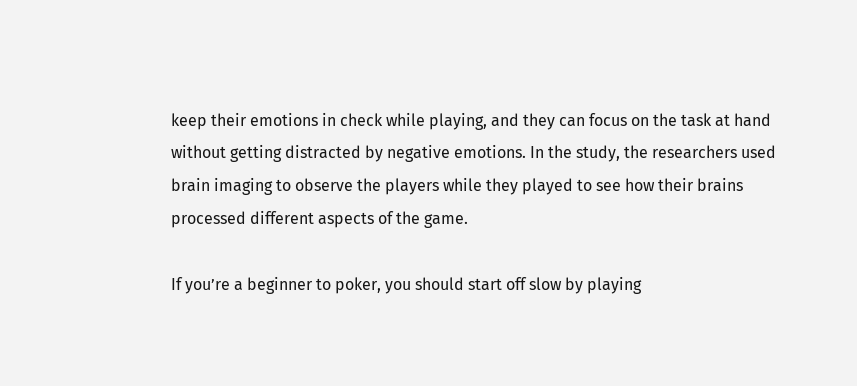keep their emotions in check while playing, and they can focus on the task at hand without getting distracted by negative emotions. In the study, the researchers used brain imaging to observe the players while they played to see how their brains processed different aspects of the game.

If you’re a beginner to poker, you should start off slow by playing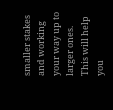smaller stakes and working your way up to larger ones. This will help you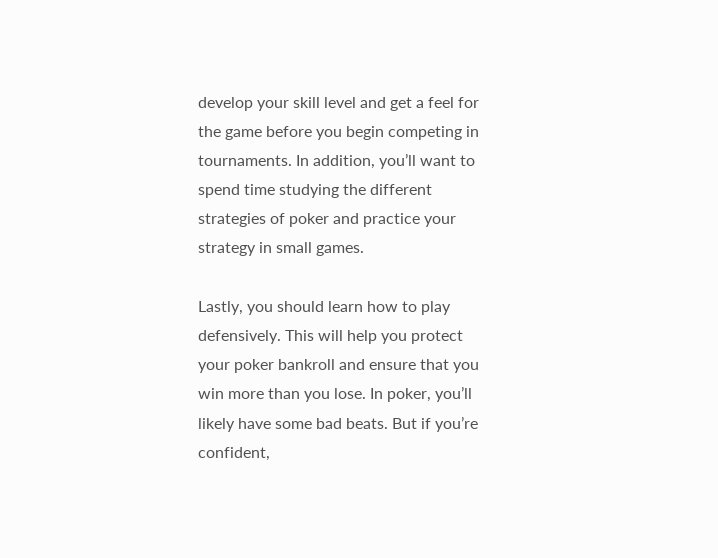develop your skill level and get a feel for the game before you begin competing in tournaments. In addition, you’ll want to spend time studying the different strategies of poker and practice your strategy in small games.

Lastly, you should learn how to play defensively. This will help you protect your poker bankroll and ensure that you win more than you lose. In poker, you’ll likely have some bad beats. But if you’re confident,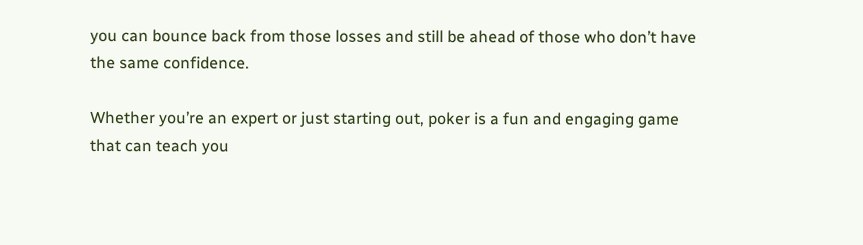you can bounce back from those losses and still be ahead of those who don’t have the same confidence.

Whether you’re an expert or just starting out, poker is a fun and engaging game that can teach you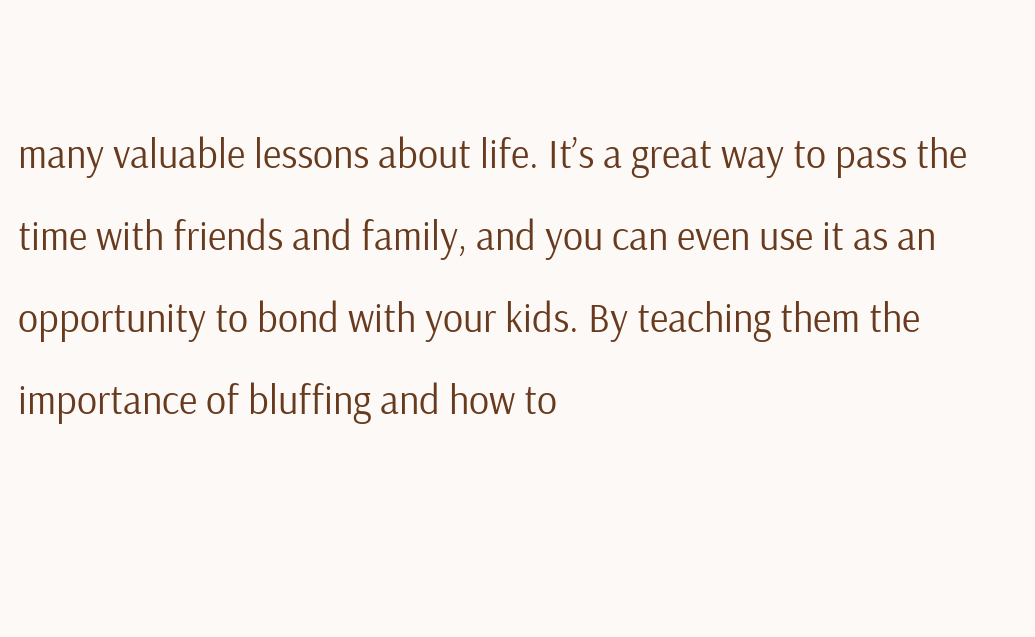many valuable lessons about life. It’s a great way to pass the time with friends and family, and you can even use it as an opportunity to bond with your kids. By teaching them the importance of bluffing and how to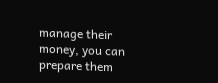manage their money, you can prepare them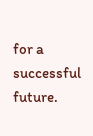for a successful future.